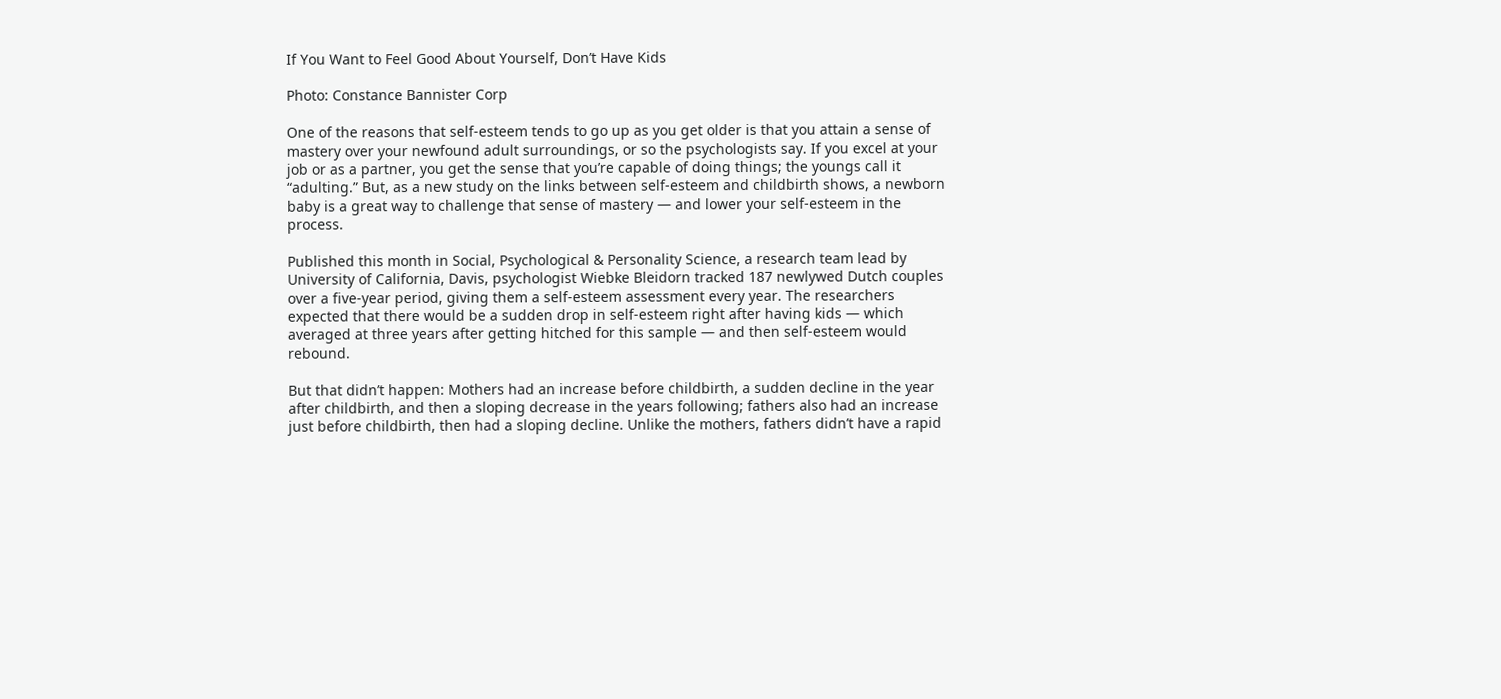If You Want to Feel Good About Yourself, Don’t Have Kids

Photo: Constance Bannister Corp

One of the reasons that self-esteem tends to go up as you get older is that you attain a sense of mastery over your newfound adult surroundings, or so the psychologists say. If you excel at your job or as a partner, you get the sense that you’re capable of doing things; the youngs call it “adulting.” But, as a new study on the links between self-esteem and childbirth shows, a newborn baby is a great way to challenge that sense of mastery — and lower your self-esteem in the process.

Published this month in Social, Psychological & Personality Science, a research team lead by University of California, Davis, psychologist Wiebke Bleidorn tracked 187 newlywed Dutch couples over a five-year period, giving them a self-esteem assessment every year. The researchers expected that there would be a sudden drop in self-esteem right after having kids — which averaged at three years after getting hitched for this sample — and then self-esteem would rebound.

But that didn’t happen: Mothers had an increase before childbirth, a sudden decline in the year after childbirth, and then a sloping decrease in the years following; fathers also had an increase just before childbirth, then had a sloping decline. Unlike the mothers, fathers didn’t have a rapid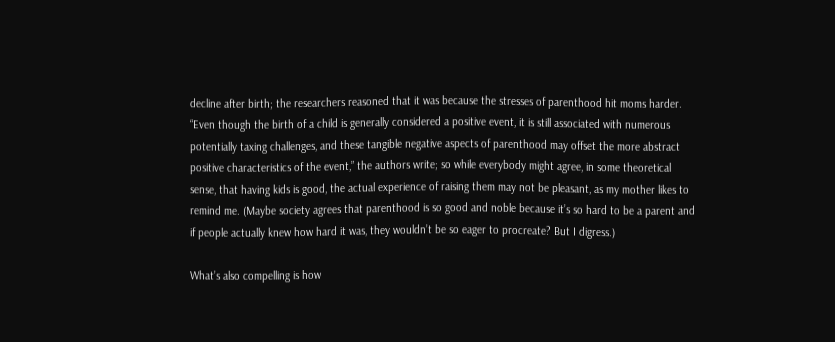decline after birth; the researchers reasoned that it was because the stresses of parenthood hit moms harder. “Even though the birth of a child is generally considered a positive event, it is still associated with numerous potentially taxing challenges, and these tangible negative aspects of parenthood may offset the more abstract positive characteristics of the event,” the authors write; so while everybody might agree, in some theoretical sense, that having kids is good, the actual experience of raising them may not be pleasant, as my mother likes to remind me. (Maybe society agrees that parenthood is so good and noble because it’s so hard to be a parent and if people actually knew how hard it was, they wouldn’t be so eager to procreate? But I digress.)

What’s also compelling is how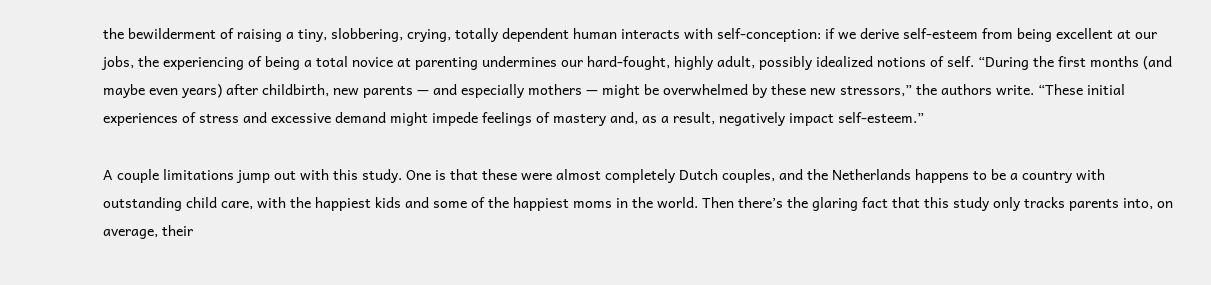the bewilderment of raising a tiny, slobbering, crying, totally dependent human interacts with self-conception: if we derive self-esteem from being excellent at our jobs, the experiencing of being a total novice at parenting undermines our hard-fought, highly adult, possibly idealized notions of self. “During the first months (and maybe even years) after childbirth, new parents — and especially mothers — might be overwhelmed by these new stressors,” the authors write. “These initial experiences of stress and excessive demand might impede feelings of mastery and, as a result, negatively impact self-esteem.”

A couple limitations jump out with this study. One is that these were almost completely Dutch couples, and the Netherlands happens to be a country with outstanding child care, with the happiest kids and some of the happiest moms in the world. Then there’s the glaring fact that this study only tracks parents into, on average, their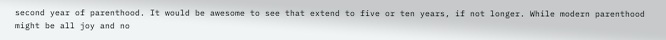second year of parenthood. It would be awesome to see that extend to five or ten years, if not longer. While modern parenthood might be all joy and no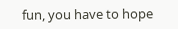fun, you have to hope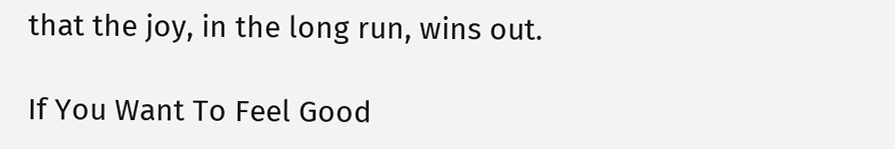that the joy, in the long run, wins out.

If You Want To Feel Good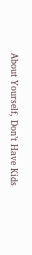About Yourself, Don’t Have Kids